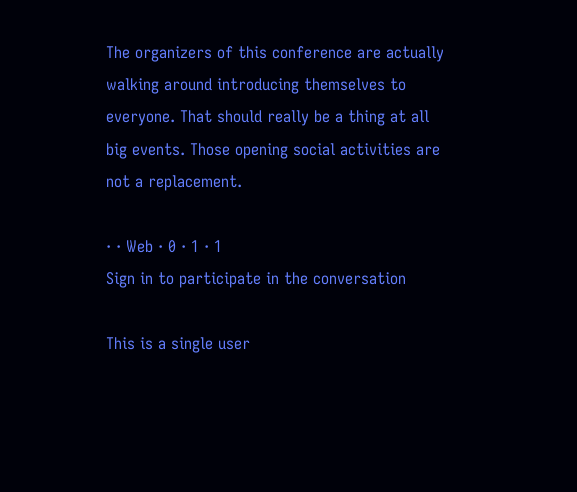The organizers of this conference are actually walking around introducing themselves to everyone. That should really be a thing at all big events. Those opening social activities are not a replacement.

· · Web · 0 · 1 · 1
Sign in to participate in the conversation

This is a single user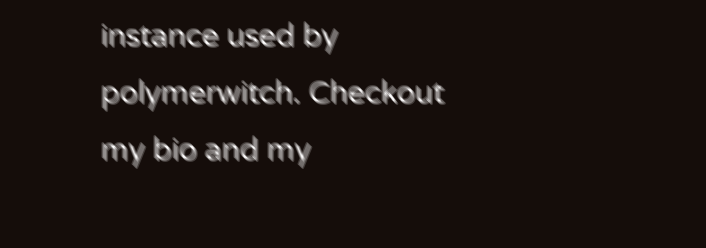instance used by polymerwitch. Checkout my bio and my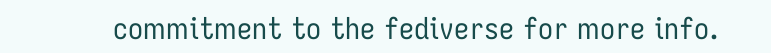commitment to the fediverse for more info.